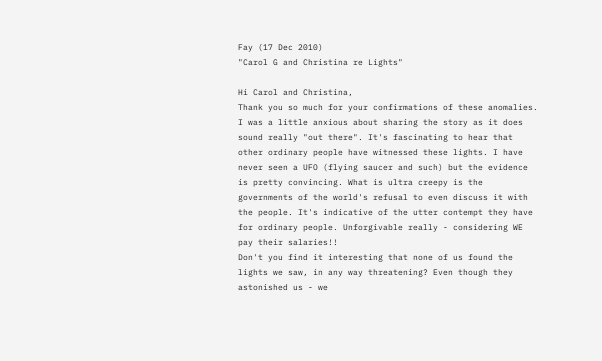Fay (17 Dec 2010)
"Carol G and Christina re Lights"

Hi Carol and Christina,
Thank you so much for your confirmations of these anomalies. I was a little anxious about sharing the story as it does sound really "out there". It's fascinating to hear that other ordinary people have witnessed these lights. I have never seen a UFO (flying saucer and such) but the evidence is pretty convincing. What is ultra creepy is the governments of the world's refusal to even discuss it with the people. It's indicative of the utter contempt they have for ordinary people. Unforgivable really - considering WE pay their salaries!!
Don't you find it interesting that none of us found the lights we saw, in any way threatening? Even though they astonished us - we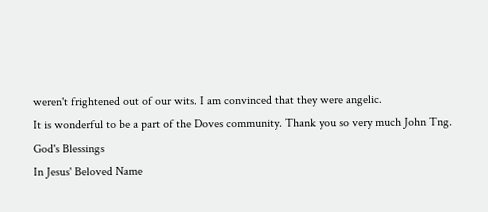weren't frightened out of our wits. I am convinced that they were angelic.
It is wonderful to be a part of the Doves community. Thank you so very much John Tng.
God's Blessings
In Jesus' Beloved Name